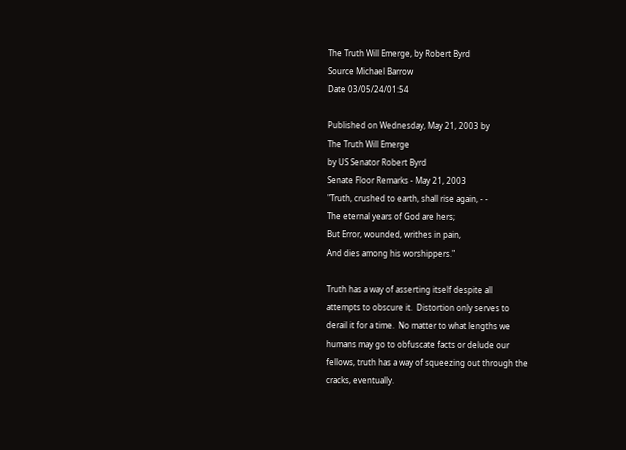The Truth Will Emerge, by Robert Byrd
Source Michael Barrow
Date 03/05/24/01:54

Published on Wednesday, May 21, 2003 by
The Truth Will Emerge
by US Senator Robert Byrd
Senate Floor Remarks - May 21, 2003
"Truth, crushed to earth, shall rise again, - -
The eternal years of God are hers;
But Error, wounded, writhes in pain,
And dies among his worshippers."

Truth has a way of asserting itself despite all
attempts to obscure it.  Distortion only serves to
derail it for a time.  No matter to what lengths we
humans may go to obfuscate facts or delude our
fellows, truth has a way of squeezing out through the
cracks, eventually.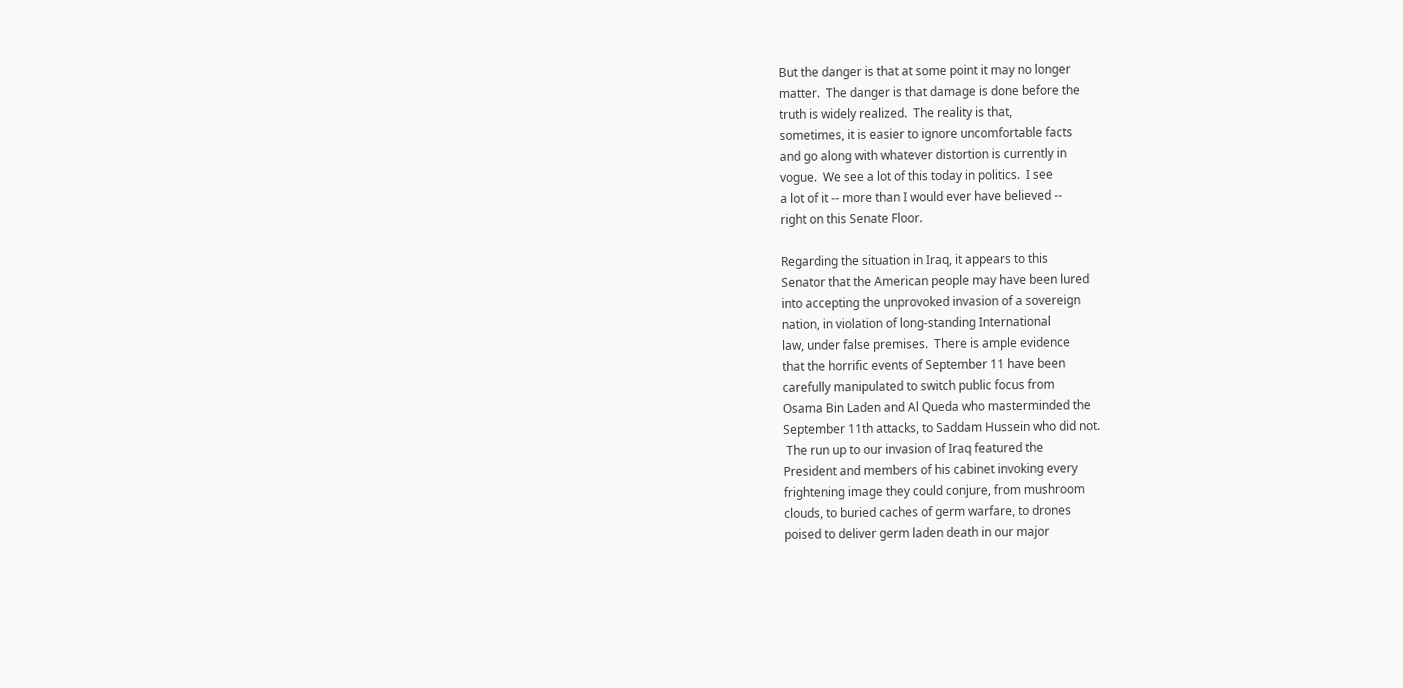But the danger is that at some point it may no longer
matter.  The danger is that damage is done before the
truth is widely realized.  The reality is that,
sometimes, it is easier to ignore uncomfortable facts
and go along with whatever distortion is currently in
vogue.  We see a lot of this today in politics.  I see
a lot of it -- more than I would ever have believed --
right on this Senate Floor.

Regarding the situation in Iraq, it appears to this
Senator that the American people may have been lured
into accepting the unprovoked invasion of a sovereign
nation, in violation of long-standing International
law, under false premises.  There is ample evidence
that the horrific events of September 11 have been
carefully manipulated to switch public focus from
Osama Bin Laden and Al Queda who masterminded the
September 11th attacks, to Saddam Hussein who did not.
 The run up to our invasion of Iraq featured the
President and members of his cabinet invoking every
frightening image they could conjure, from mushroom
clouds, to buried caches of germ warfare, to drones
poised to deliver germ laden death in our major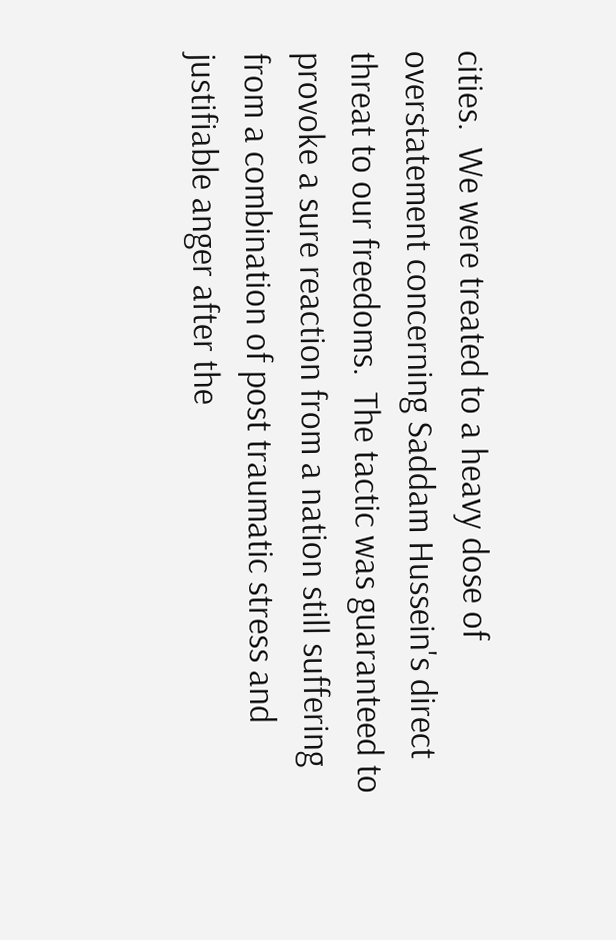cities.  We were treated to a heavy dose of
overstatement concerning Saddam Hussein's direct
threat to our freedoms.  The tactic was guaranteed to
provoke a sure reaction from a nation still suffering
from a combination of post traumatic stress and
justifiable anger after the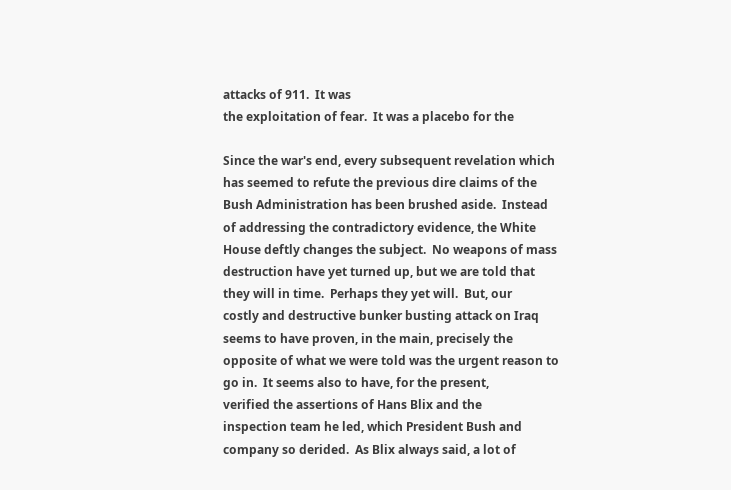attacks of 911.  It was
the exploitation of fear.  It was a placebo for the

Since the war's end, every subsequent revelation which
has seemed to refute the previous dire claims of the
Bush Administration has been brushed aside.  Instead
of addressing the contradictory evidence, the White
House deftly changes the subject.  No weapons of mass
destruction have yet turned up, but we are told that
they will in time.  Perhaps they yet will.  But, our
costly and destructive bunker busting attack on Iraq
seems to have proven, in the main, precisely the
opposite of what we were told was the urgent reason to
go in.  It seems also to have, for the present,
verified the assertions of Hans Blix and the
inspection team he led, which President Bush and
company so derided.  As Blix always said, a lot of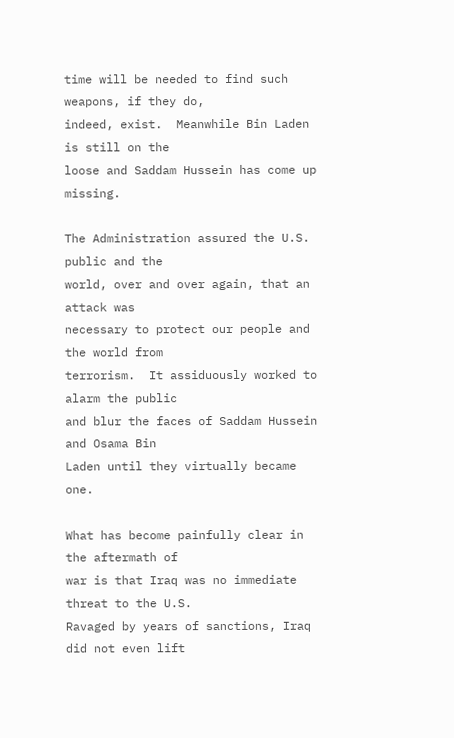time will be needed to find such weapons, if they do,
indeed, exist.  Meanwhile Bin Laden is still on the
loose and Saddam Hussein has come up missing.

The Administration assured the U.S. public and the
world, over and over again, that an attack was
necessary to protect our people and the world from
terrorism.  It assiduously worked to alarm the public
and blur the faces of Saddam Hussein and Osama Bin
Laden until they virtually became one.

What has become painfully clear in the aftermath of
war is that Iraq was no immediate threat to the U.S.
Ravaged by years of sanctions, Iraq did not even lift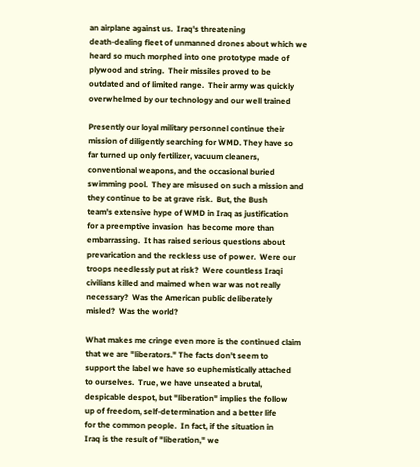an airplane against us.  Iraq's threatening
death-dealing fleet of unmanned drones about which we
heard so much morphed into one prototype made of
plywood and string.  Their missiles proved to be
outdated and of limited range.  Their army was quickly
overwhelmed by our technology and our well trained

Presently our loyal military personnel continue their
mission of diligently searching for WMD. They have so
far turned up only fertilizer, vacuum cleaners,
conventional weapons, and the occasional buried
swimming pool.  They are misused on such a mission and
they continue to be at grave risk.  But, the Bush
team's extensive hype of WMD in Iraq as justification
for a preemptive invasion  has become more than
embarrassing.  It has raised serious questions about
prevarication and the reckless use of power.  Were our
troops needlessly put at risk?  Were countless Iraqi
civilians killed and maimed when war was not really
necessary?  Was the American public deliberately
misled?  Was the world?

What makes me cringe even more is the continued claim
that we are "liberators." The facts don't seem to
support the label we have so euphemistically attached
to ourselves.  True, we have unseated a brutal,
despicable despot, but "liberation" implies the follow
up of freedom, self-determination and a better life
for the common people.  In fact, if the situation in
Iraq is the result of "liberation," we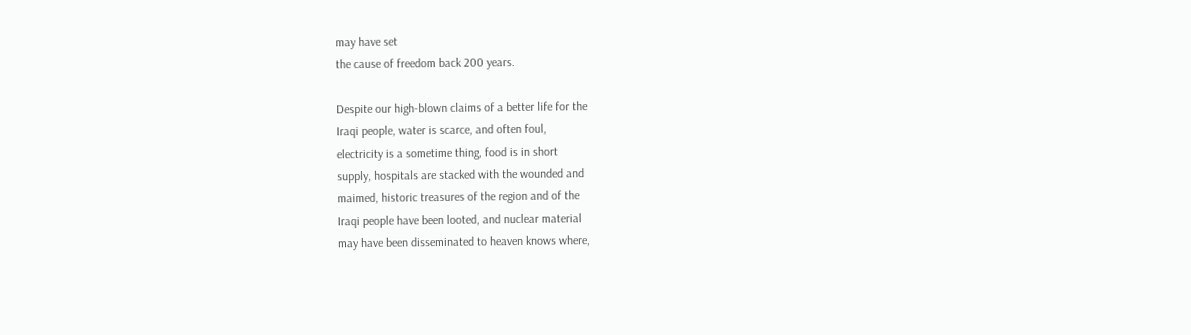may have set
the cause of freedom back 200 years.

Despite our high-blown claims of a better life for the
Iraqi people, water is scarce, and often foul,
electricity is a sometime thing, food is in short
supply, hospitals are stacked with the wounded and
maimed, historic treasures of the region and of the
Iraqi people have been looted, and nuclear material
may have been disseminated to heaven knows where,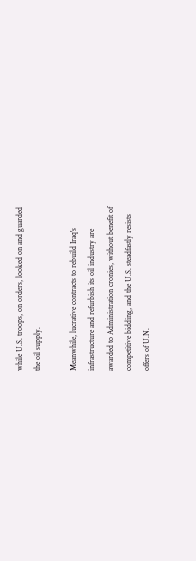while U.S. troops, on orders, looked on and guarded
the oil supply.

Meanwhile, lucrative contracts to rebuild Iraq's
infrastructure and refurbish its oil industry are
awarded to Administration cronies, without benefit of
competitive bidding, and the U.S. steadfastly resists
offers of U.N.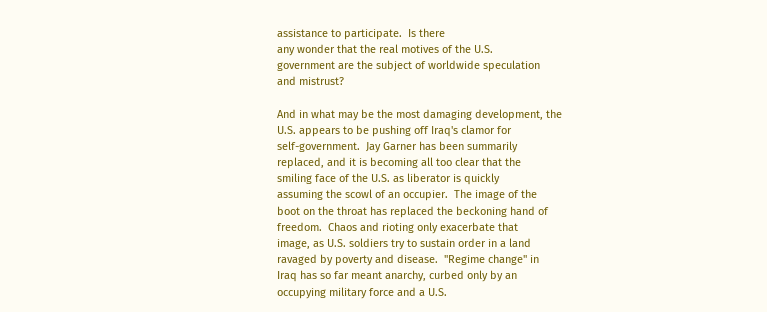assistance to participate.  Is there
any wonder that the real motives of the U.S.
government are the subject of worldwide speculation
and mistrust?

And in what may be the most damaging development, the
U.S. appears to be pushing off Iraq's clamor for
self-government.  Jay Garner has been summarily
replaced, and it is becoming all too clear that the
smiling face of the U.S. as liberator is quickly
assuming the scowl of an occupier.  The image of the
boot on the throat has replaced the beckoning hand of
freedom.  Chaos and rioting only exacerbate that
image, as U.S. soldiers try to sustain order in a land
ravaged by poverty and disease.  "Regime change" in
Iraq has so far meant anarchy, curbed only by an
occupying military force and a U.S.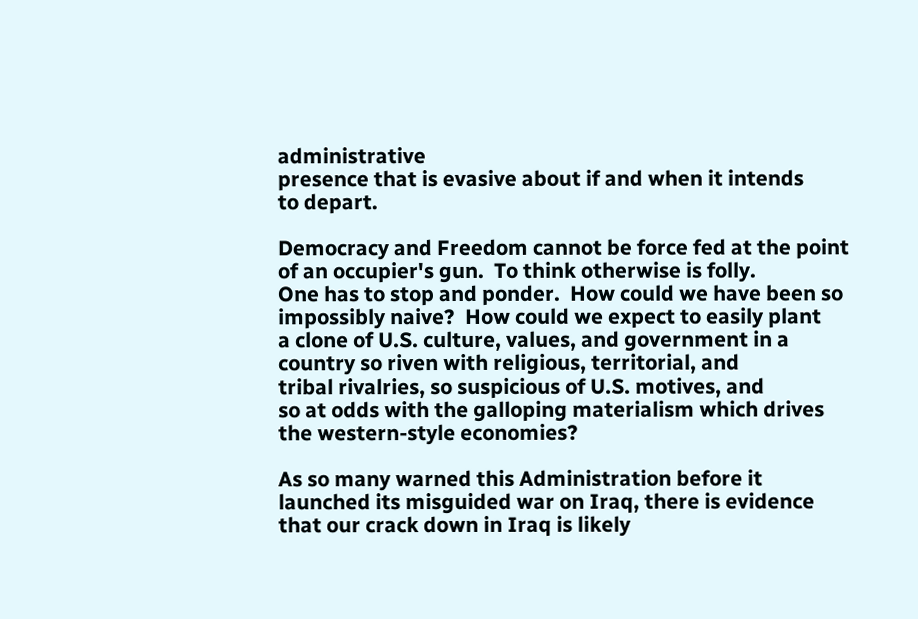administrative
presence that is evasive about if and when it intends
to depart.

Democracy and Freedom cannot be force fed at the point
of an occupier's gun.  To think otherwise is folly.
One has to stop and ponder.  How could we have been so
impossibly naive?  How could we expect to easily plant
a clone of U.S. culture, values, and government in a
country so riven with religious, territorial, and
tribal rivalries, so suspicious of U.S. motives, and
so at odds with the galloping materialism which drives
the western-style economies?

As so many warned this Administration before it
launched its misguided war on Iraq, there is evidence
that our crack down in Iraq is likely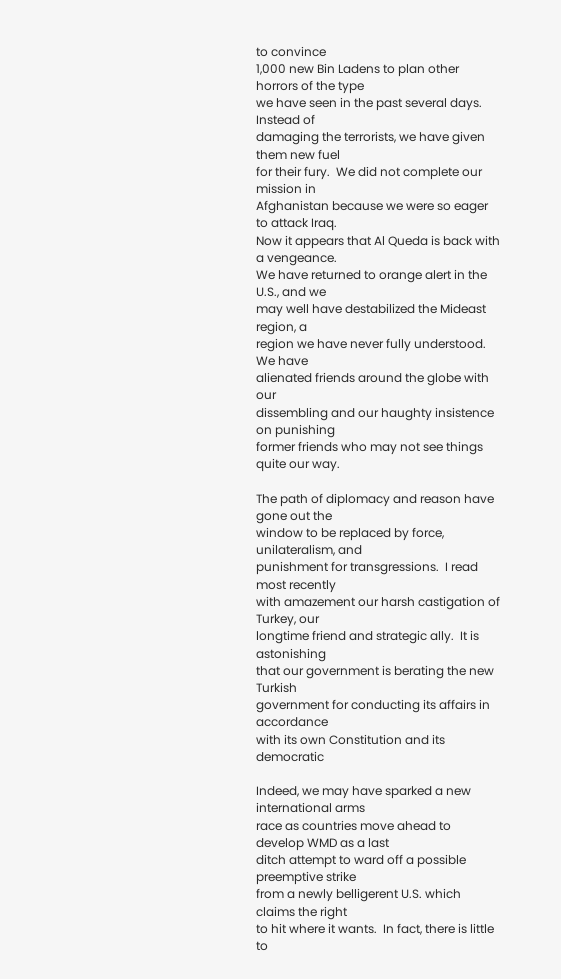to convince
1,000 new Bin Ladens to plan other horrors of the type
we have seen in the past several days.  Instead of
damaging the terrorists, we have given them new fuel
for their fury.  We did not complete our mission in
Afghanistan because we were so eager to attack Iraq.
Now it appears that Al Queda is back with a vengeance.
We have returned to orange alert in the U.S., and we
may well have destabilized the Mideast region, a
region we have never fully understood.  We have
alienated friends around the globe with our
dissembling and our haughty insistence on punishing
former friends who may not see things quite our way.

The path of diplomacy and reason have gone out the
window to be replaced by force, unilateralism, and
punishment for transgressions.  I read most recently
with amazement our harsh castigation of Turkey, our
longtime friend and strategic ally.  It is astonishing
that our government is berating the new Turkish
government for conducting its affairs in accordance
with its own Constitution and its democratic

Indeed, we may have sparked a new international arms
race as countries move ahead to develop WMD as a last
ditch attempt to ward off a possible preemptive strike
from a newly belligerent U.S. which claims the right
to hit where it wants.  In fact, there is little to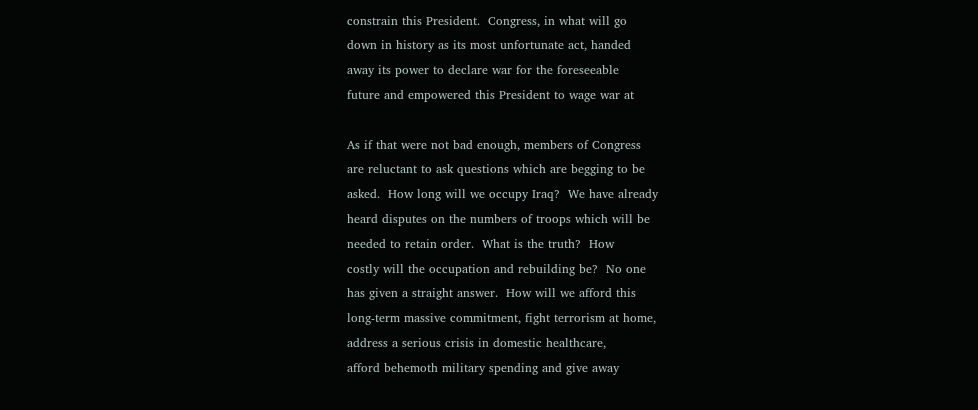constrain this President.  Congress, in what will go
down in history as its most unfortunate act, handed
away its power to declare war for the foreseeable
future and empowered this President to wage war at

As if that were not bad enough, members of Congress
are reluctant to ask questions which are begging to be
asked.  How long will we occupy Iraq?  We have already
heard disputes on the numbers of troops which will be
needed to retain order.  What is the truth?  How
costly will the occupation and rebuilding be?  No one
has given a straight answer.  How will we afford this
long-term massive commitment, fight terrorism at home,
address a serious crisis in domestic healthcare,
afford behemoth military spending and give away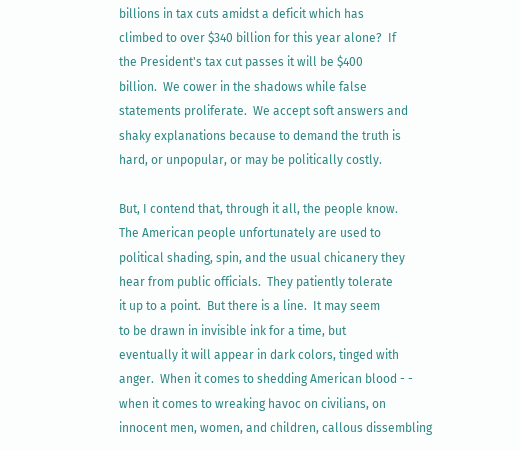billions in tax cuts amidst a deficit which has
climbed to over $340 billion for this year alone?  If
the President's tax cut passes it will be $400
billion.  We cower in the shadows while false
statements proliferate.  We accept soft answers and
shaky explanations because to demand the truth is
hard, or unpopular, or may be politically costly.

But, I contend that, through it all, the people know.
The American people unfortunately are used to
political shading, spin, and the usual chicanery they
hear from public officials.  They patiently tolerate
it up to a point.  But there is a line.  It may seem
to be drawn in invisible ink for a time, but
eventually it will appear in dark colors, tinged with
anger.  When it comes to shedding American blood - -
when it comes to wreaking havoc on civilians, on
innocent men, women, and children, callous dissembling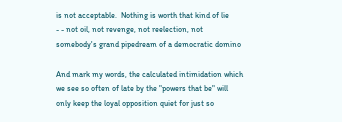is not acceptable.  Nothing is worth that kind of lie
- - not oil, not revenge, not reelection, not
somebody's grand pipedream of a democratic domino

And mark my words, the calculated intimidation which
we see so often of late by the "powers that be" will
only keep the loyal opposition quiet for just so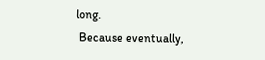long.
 Because eventually,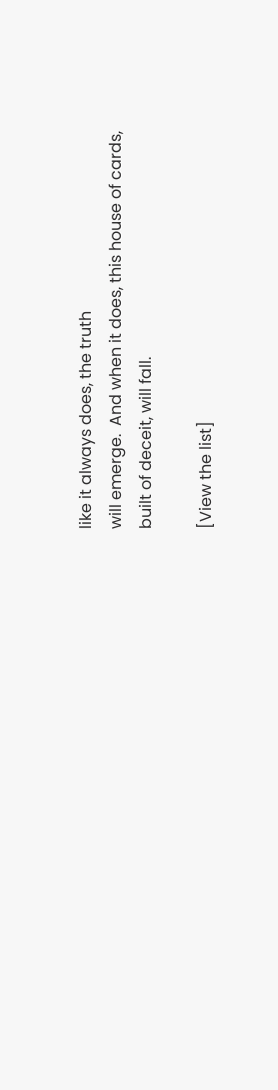like it always does, the truth
will emerge.  And when it does, this house of cards,
built of deceit, will fall.

[View the list]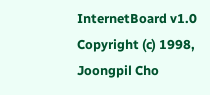InternetBoard v1.0
Copyright (c) 1998, Joongpil Cho